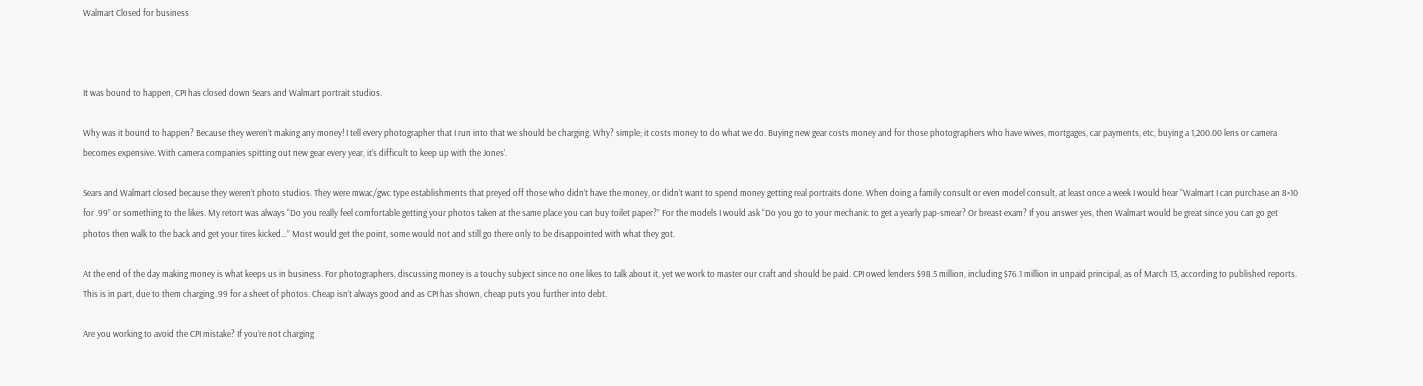Walmart Closed for business



It was bound to happen, CPI has closed down Sears and Walmart portrait studios.

Why was it bound to happen? Because they weren’t making any money! I tell every photographer that I run into that we should be charging. Why? simple; it costs money to do what we do. Buying new gear costs money and for those photographers who have wives, mortgages, car payments, etc, buying a 1,200.00 lens or camera becomes expensive. With camera companies spitting out new gear every year, it’s difficult to keep up with the Jones’.

Sears and Walmart closed because they weren’t photo studios. They were mwac/gwc type establishments that preyed off those who didn’t have the money, or didn’t want to spend money getting real portraits done. When doing a family consult or even model consult, at least once a week I would hear “Walmart I can purchase an 8×10 for .99” or something to the likes. My retort was always “Do you really feel comfortable getting your photos taken at the same place you can buy toilet paper?” For the models I would ask “Do you go to your mechanic to get a yearly pap-smear? Or breast exam? If you answer yes, then Walmart would be great since you can go get photos then walk to the back and get your tires kicked…” Most would get the point, some would not and still go there only to be disappointed with what they got.

At the end of the day making money is what keeps us in business. For photographers, discussing money is a touchy subject since no one likes to talk about it, yet we work to master our craft and should be paid. CPI owed lenders $98.5 million, including $76.1 million in unpaid principal, as of March 13, according to published reports. This is in part, due to them charging .99 for a sheet of photos. Cheap isn’t always good and as CPI has shown, cheap puts you further into debt.

Are you working to avoid the CPI mistake? If you’re not charging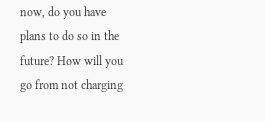now, do you have plans to do so in the future? How will you go from not charging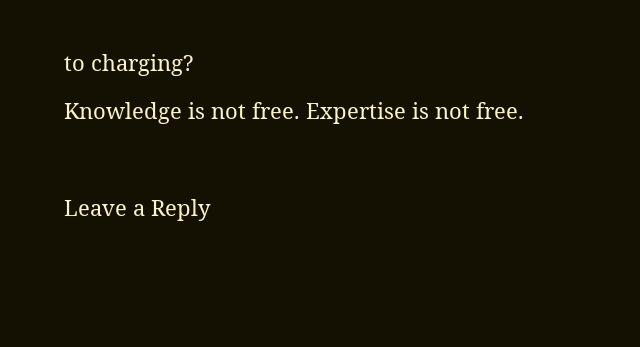to charging?

Knowledge is not free. Expertise is not free.



Leave a Reply